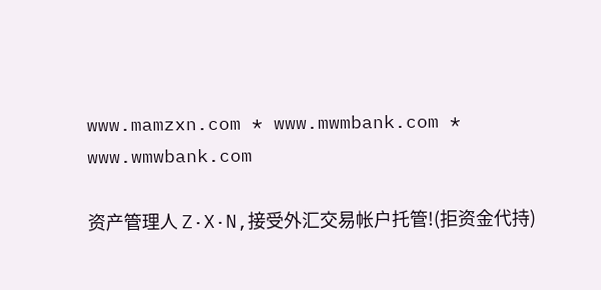www.mamzxn.com * www.mwmbank.com * www.wmwbank.com

资产管理人 Z·X·N,接受外汇交易帐户托管!(拒资金代持)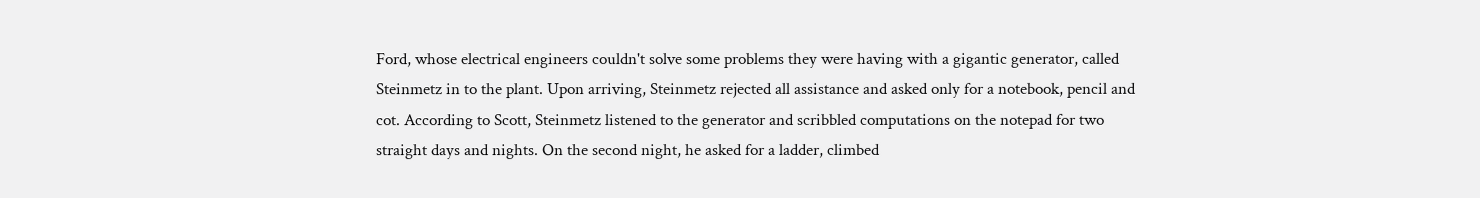Ford, whose electrical engineers couldn't solve some problems they were having with a gigantic generator, called Steinmetz in to the plant. Upon arriving, Steinmetz rejected all assistance and asked only for a notebook, pencil and cot. According to Scott, Steinmetz listened to the generator and scribbled computations on the notepad for two straight days and nights. On the second night, he asked for a ladder, climbed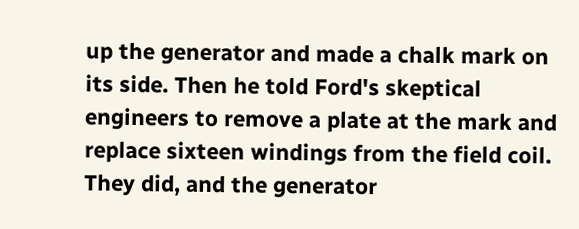up the generator and made a chalk mark on its side. Then he told Ford's skeptical engineers to remove a plate at the mark and replace sixteen windings from the field coil. They did, and the generator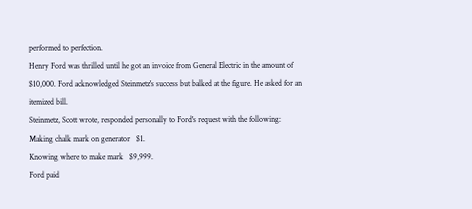performed to perfection.
Henry Ford was thrilled until he got an invoice from General Electric in the amount of $10,000. Ford acknowledged Steinmetz's success but balked at the figure. He asked for an itemized bill.
Steinmetz, Scott wrote, responded personally to Ford's request with the following:
Making chalk mark on generator   $1.
Knowing where to make mark   $9,999.
Ford paid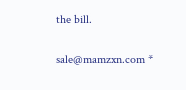the bill.

sale@mamzxn.com *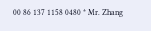00 86 137 1158 0480 * Mr. Zhang